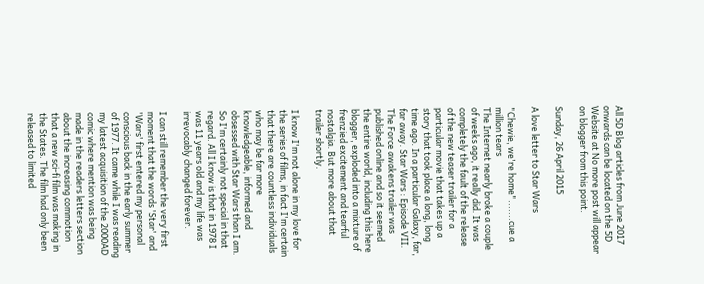All 5D Blog articles from June 2017 onwards can be located on the 5D Website at No more post will appear on blogger from this point.

Sunday, 26 April 2015

A love letter to Star Wars

"Chewie, we're home".......cue a million tears
The Internet nearly broke a couple of weeks ago, it really did. It was completely the fault of the release of the new teaser trailer for a particular movie that takes up a story that took place a long, long time ago. In a particular Galaxy, far, far away. Star Wars : Episode VII. The Force awakens trailer was published online and so it seemed the entire world, including this here blogger, exploded into a mixture of frenzied excitement and tearful nostalgia. But more about that trailer shortly.

I know I'm not alone in my love for the series of films, in fact I'm certain that there are countless individuals who may be far more knowledgeable, informed and obsessed with Star Wars than I am. So I'm certainly not special in that regard. All I know is that in 1978 I was 11 years old and my life was irrevocably changed forever.

I can still remember the very first moment that the words 'Star' and 'Wars' first entered my personal conscious back in the early summer of 1977. It came while I was reading my latest acquisition of the 2000AD comic where mention was being made in the readers letters section about the increasing commotion that a new sci-fi film was making in the States. The film had only been released to limited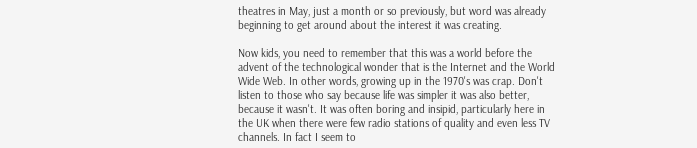theatres in May, just a month or so previously, but word was already beginning to get around about the interest it was creating.

Now kids, you need to remember that this was a world before the advent of the technological wonder that is the Internet and the World Wide Web. In other words, growing up in the 1970's was crap. Don't listen to those who say because life was simpler it was also better, because it wasn't. It was often boring and insipid, particularly here in the UK when there were few radio stations of quality and even less TV channels. In fact I seem to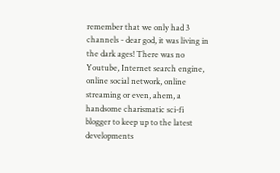remember that we only had 3 channels - dear god, it was living in the dark ages! There was no Youtube, Internet search engine, online social network, online streaming or even, ahem, a handsome charismatic sci-fi blogger to keep up to the latest developments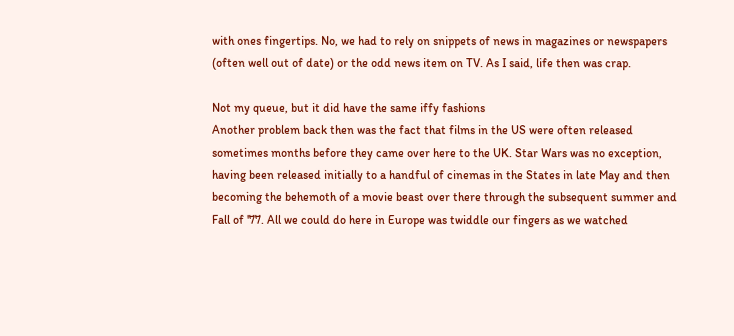with ones fingertips. No, we had to rely on snippets of news in magazines or newspapers (often well out of date) or the odd news item on TV. As I said, life then was crap.

Not my queue, but it did have the same iffy fashions
Another problem back then was the fact that films in the US were often released sometimes months before they came over here to the UK. Star Wars was no exception, having been released initially to a handful of cinemas in the States in late May and then becoming the behemoth of a movie beast over there through the subsequent summer and Fall of '77. All we could do here in Europe was twiddle our fingers as we watched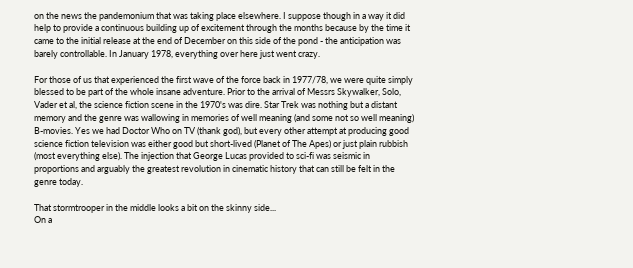on the news the pandemonium that was taking place elsewhere. I suppose though in a way it did help to provide a continuous building up of excitement through the months because by the time it came to the initial release at the end of December on this side of the pond - the anticipation was barely controllable. In January 1978, everything over here just went crazy.

For those of us that experienced the first wave of the force back in 1977/78, we were quite simply blessed to be part of the whole insane adventure. Prior to the arrival of Messrs Skywalker, Solo, Vader et al, the science fiction scene in the 1970's was dire. Star Trek was nothing but a distant memory and the genre was wallowing in memories of well meaning (and some not so well meaning) B-movies. Yes we had Doctor Who on TV (thank god), but every other attempt at producing good science fiction television was either good but short-lived (Planet of The Apes) or just plain rubbish (most everything else). The injection that George Lucas provided to sci-fi was seismic in proportions and arguably the greatest revolution in cinematic history that can still be felt in the genre today.

That stormtrooper in the middle looks a bit on the skinny side...
On a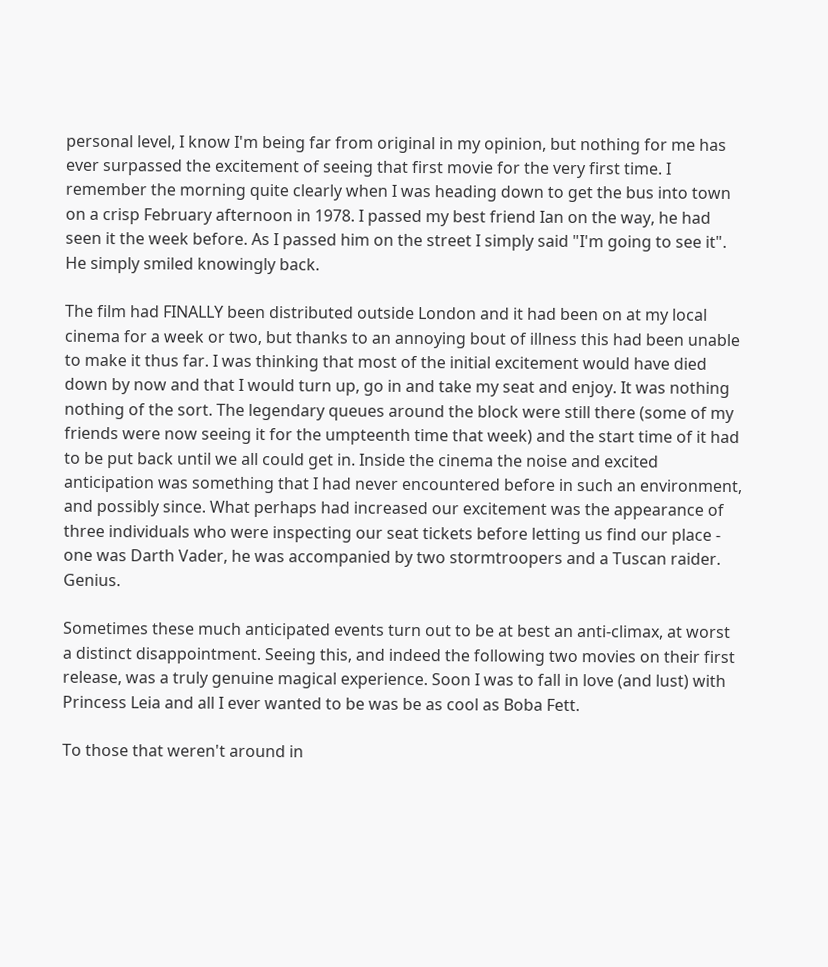personal level, I know I'm being far from original in my opinion, but nothing for me has ever surpassed the excitement of seeing that first movie for the very first time. I remember the morning quite clearly when I was heading down to get the bus into town on a crisp February afternoon in 1978. I passed my best friend Ian on the way, he had seen it the week before. As I passed him on the street I simply said "I'm going to see it". He simply smiled knowingly back.

The film had FINALLY been distributed outside London and it had been on at my local cinema for a week or two, but thanks to an annoying bout of illness this had been unable to make it thus far. I was thinking that most of the initial excitement would have died down by now and that I would turn up, go in and take my seat and enjoy. It was nothing nothing of the sort. The legendary queues around the block were still there (some of my friends were now seeing it for the umpteenth time that week) and the start time of it had to be put back until we all could get in. Inside the cinema the noise and excited anticipation was something that I had never encountered before in such an environment, and possibly since. What perhaps had increased our excitement was the appearance of three individuals who were inspecting our seat tickets before letting us find our place - one was Darth Vader, he was accompanied by two stormtroopers and a Tuscan raider. Genius.

Sometimes these much anticipated events turn out to be at best an anti-climax, at worst a distinct disappointment. Seeing this, and indeed the following two movies on their first release, was a truly genuine magical experience. Soon I was to fall in love (and lust) with Princess Leia and all I ever wanted to be was be as cool as Boba Fett.

To those that weren't around in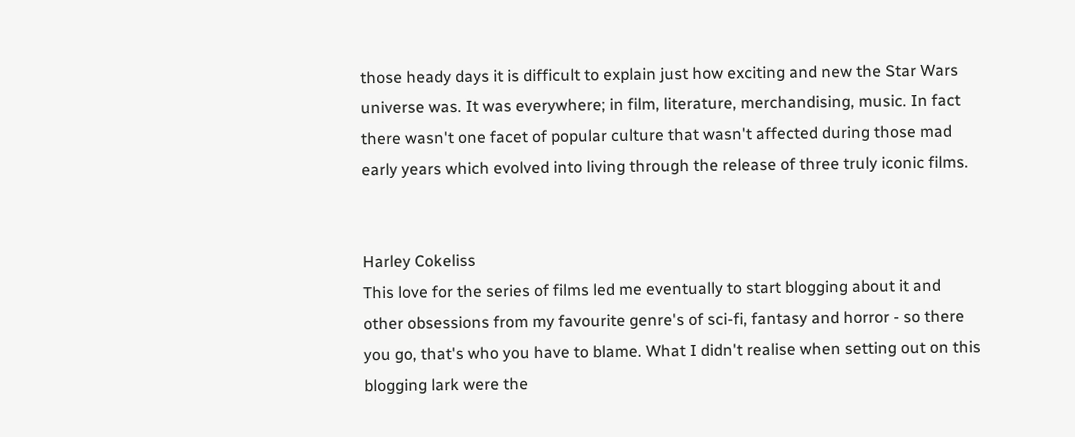those heady days it is difficult to explain just how exciting and new the Star Wars universe was. It was everywhere; in film, literature, merchandising, music. In fact there wasn't one facet of popular culture that wasn't affected during those mad early years which evolved into living through the release of three truly iconic films.


Harley Cokeliss
This love for the series of films led me eventually to start blogging about it and other obsessions from my favourite genre's of sci-fi, fantasy and horror - so there you go, that's who you have to blame. What I didn't realise when setting out on this blogging lark were the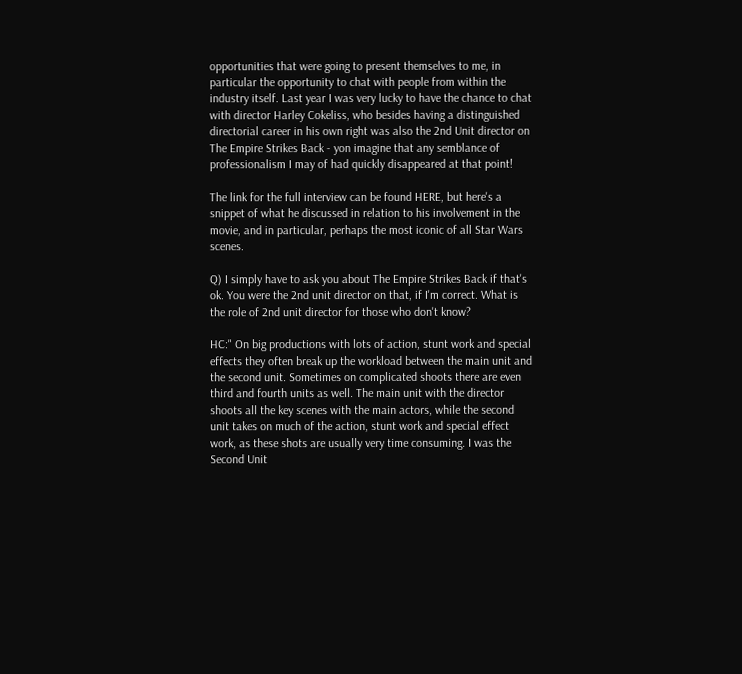opportunities that were going to present themselves to me, in particular the opportunity to chat with people from within the industry itself. Last year I was very lucky to have the chance to chat with director Harley Cokeliss, who besides having a distinguished directorial career in his own right was also the 2nd Unit director on The Empire Strikes Back - yon imagine that any semblance of professionalism I may of had quickly disappeared at that point!

The link for the full interview can be found HERE, but here's a snippet of what he discussed in relation to his involvement in the movie, and in particular, perhaps the most iconic of all Star Wars scenes.

Q) I simply have to ask you about The Empire Strikes Back if that's ok. You were the 2nd unit director on that, if I'm correct. What is the role of 2nd unit director for those who don't know?

HC:" On big productions with lots of action, stunt work and special effects they often break up the workload between the main unit and the second unit. Sometimes on complicated shoots there are even third and fourth units as well. The main unit with the director shoots all the key scenes with the main actors, while the second unit takes on much of the action, stunt work and special effect work, as these shots are usually very time consuming. I was the Second Unit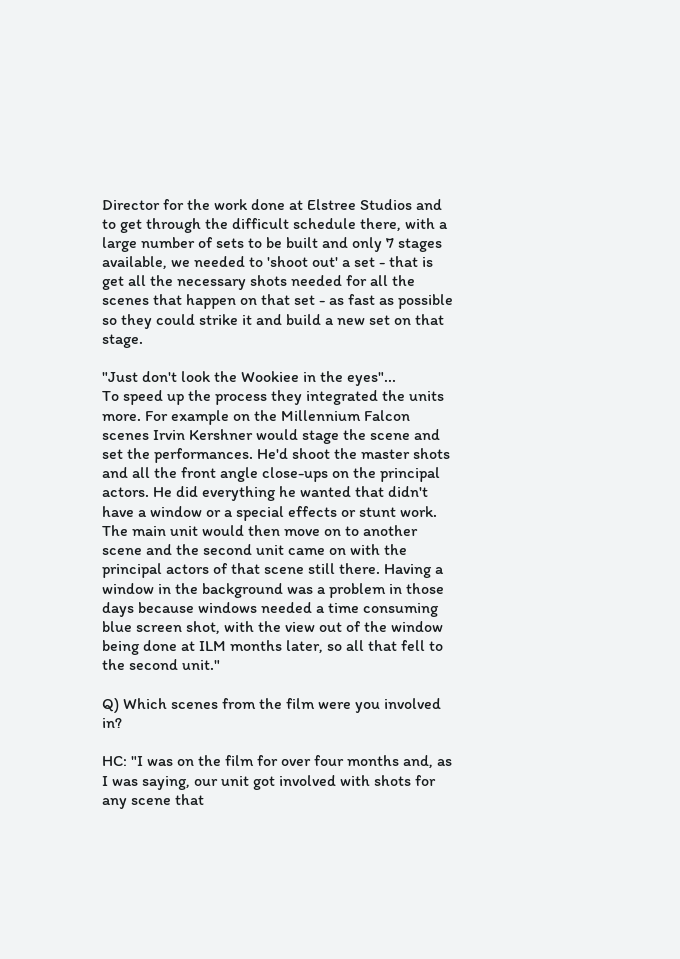Director for the work done at Elstree Studios and to get through the difficult schedule there, with a large number of sets to be built and only 7 stages available, we needed to 'shoot out' a set - that is get all the necessary shots needed for all the scenes that happen on that set - as fast as possible so they could strike it and build a new set on that stage.

"Just don't look the Wookiee in the eyes"...
To speed up the process they integrated the units more. For example on the Millennium Falcon scenes Irvin Kershner would stage the scene and set the performances. He'd shoot the master shots and all the front angle close-ups on the principal actors. He did everything he wanted that didn't have a window or a special effects or stunt work. The main unit would then move on to another scene and the second unit came on with the principal actors of that scene still there. Having a window in the background was a problem in those days because windows needed a time consuming blue screen shot, with the view out of the window being done at ILM months later, so all that fell to the second unit."

Q) Which scenes from the film were you involved in?

HC: "I was on the film for over four months and, as I was saying, our unit got involved with shots for any scene that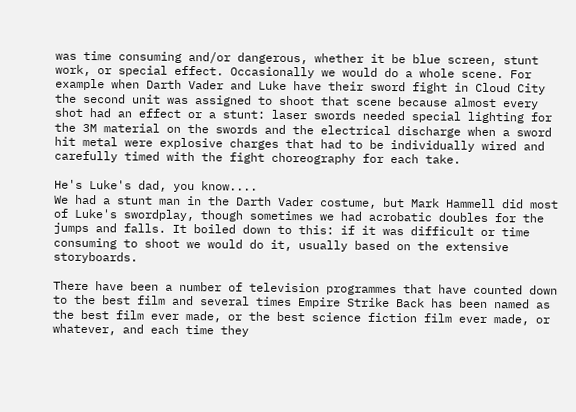was time consuming and/or dangerous, whether it be blue screen, stunt work, or special effect. Occasionally we would do a whole scene. For example when Darth Vader and Luke have their sword fight in Cloud City the second unit was assigned to shoot that scene because almost every shot had an effect or a stunt: laser swords needed special lighting for the 3M material on the swords and the electrical discharge when a sword hit metal were explosive charges that had to be individually wired and carefully timed with the fight choreography for each take.

He's Luke's dad, you know....
We had a stunt man in the Darth Vader costume, but Mark Hammell did most of Luke's swordplay, though sometimes we had acrobatic doubles for the jumps and falls. It boiled down to this: if it was difficult or time consuming to shoot we would do it, usually based on the extensive storyboards.

There have been a number of television programmes that have counted down to the best film and several times Empire Strike Back has been named as the best film ever made, or the best science fiction film ever made, or whatever, and each time they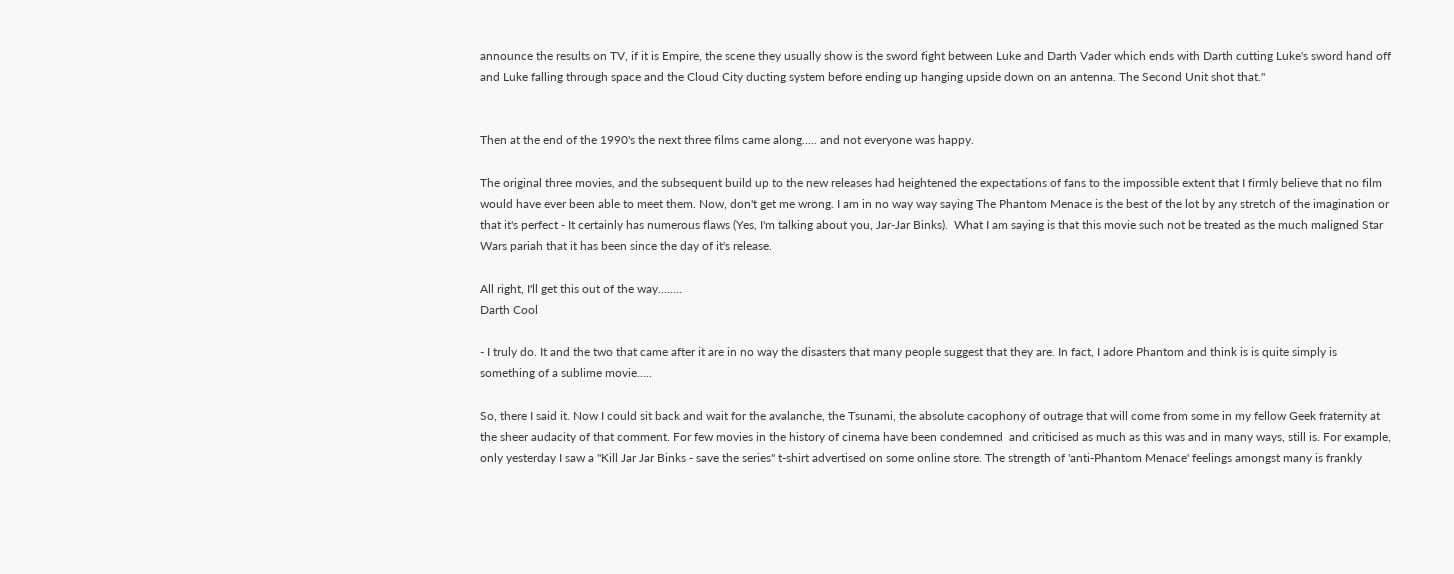announce the results on TV, if it is Empire, the scene they usually show is the sword fight between Luke and Darth Vader which ends with Darth cutting Luke's sword hand off and Luke falling through space and the Cloud City ducting system before ending up hanging upside down on an antenna. The Second Unit shot that."


Then at the end of the 1990's the next three films came along..... and not everyone was happy.

The original three movies, and the subsequent build up to the new releases had heightened the expectations of fans to the impossible extent that I firmly believe that no film would have ever been able to meet them. Now, don't get me wrong. I am in no way way saying The Phantom Menace is the best of the lot by any stretch of the imagination or that it's perfect - It certainly has numerous flaws (Yes, I'm talking about you, Jar-Jar Binks).  What I am saying is that this movie such not be treated as the much maligned Star Wars pariah that it has been since the day of it's release.

All right, I'll get this out of the way....….
Darth Cool

- I truly do. It and the two that came after it are in no way the disasters that many people suggest that they are. In fact, I adore Phantom and think is is quite simply is something of a sublime movie…..

So, there I said it. Now I could sit back and wait for the avalanche, the Tsunami, the absolute cacophony of outrage that will come from some in my fellow Geek fraternity at the sheer audacity of that comment. For few movies in the history of cinema have been condemned  and criticised as much as this was and in many ways, still is. For example, only yesterday I saw a "Kill Jar Jar Binks - save the series" t-shirt advertised on some online store. The strength of 'anti-Phantom Menace' feelings amongst many is frankly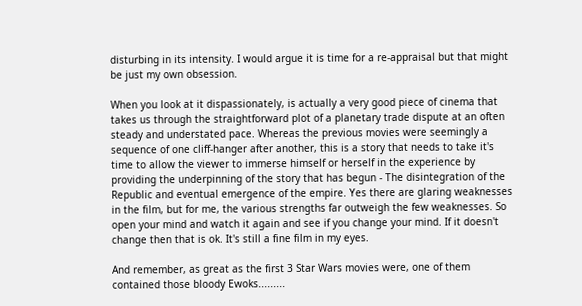disturbing in its intensity. I would argue it is time for a re-appraisal but that might be just my own obsession.

When you look at it dispassionately, is actually a very good piece of cinema that takes us through the straightforward plot of a planetary trade dispute at an often steady and understated pace. Whereas the previous movies were seemingly a sequence of one cliff-hanger after another, this is a story that needs to take it's time to allow the viewer to immerse himself or herself in the experience by providing the underpinning of the story that has begun - The disintegration of the Republic and eventual emergence of the empire. Yes there are glaring weaknesses in the film, but for me, the various strengths far outweigh the few weaknesses. So open your mind and watch it again and see if you change your mind. If it doesn't change then that is ok. It's still a fine film in my eyes.

And remember, as great as the first 3 Star Wars movies were, one of them contained those bloody Ewoks.........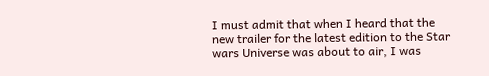I must admit that when I heard that the new trailer for the latest edition to the Star wars Universe was about to air, I was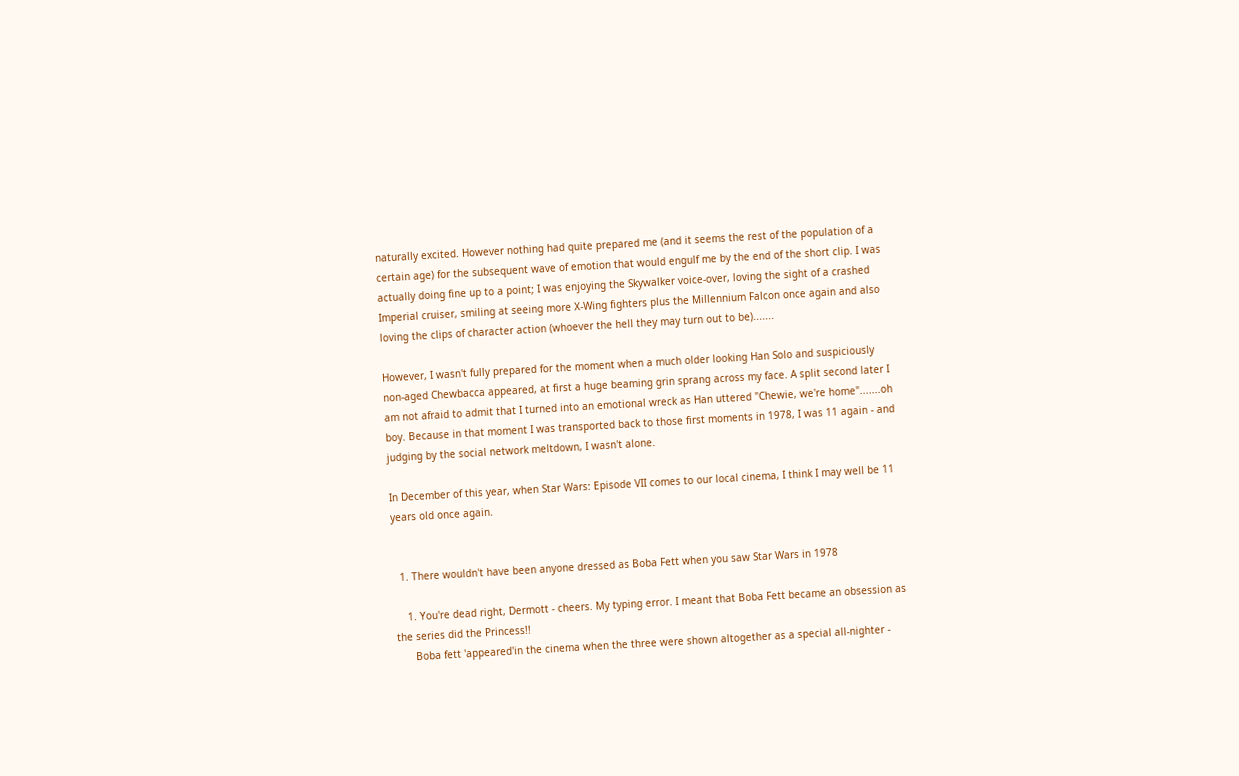naturally excited. However nothing had quite prepared me (and it seems the rest of the population of a certain age) for the subsequent wave of emotion that would engulf me by the end of the short clip. I was actually doing fine up to a point; I was enjoying the Skywalker voice-over, loving the sight of a crashed Imperial cruiser, smiling at seeing more X-Wing fighters plus the Millennium Falcon once again and also loving the clips of character action (whoever the hell they may turn out to be).......

However, I wasn't fully prepared for the moment when a much older looking Han Solo and suspiciously non-aged Chewbacca appeared, at first a huge beaming grin sprang across my face. A split second later I am not afraid to admit that I turned into an emotional wreck as Han uttered "Chewie, we're home".......oh boy. Because in that moment I was transported back to those first moments in 1978, I was 11 again - and judging by the social network meltdown, I wasn't alone.

In December of this year, when Star Wars: Episode VII comes to our local cinema, I think I may well be 11 years old once again.


  1. There wouldn't have been anyone dressed as Boba Fett when you saw Star Wars in 1978

    1. You're dead right, Dermott - cheers. My typing error. I meant that Boba Fett became an obsession as the series did the Princess!!
      Boba fett 'appeared'in the cinema when the three were shown altogether as a special all-nighter -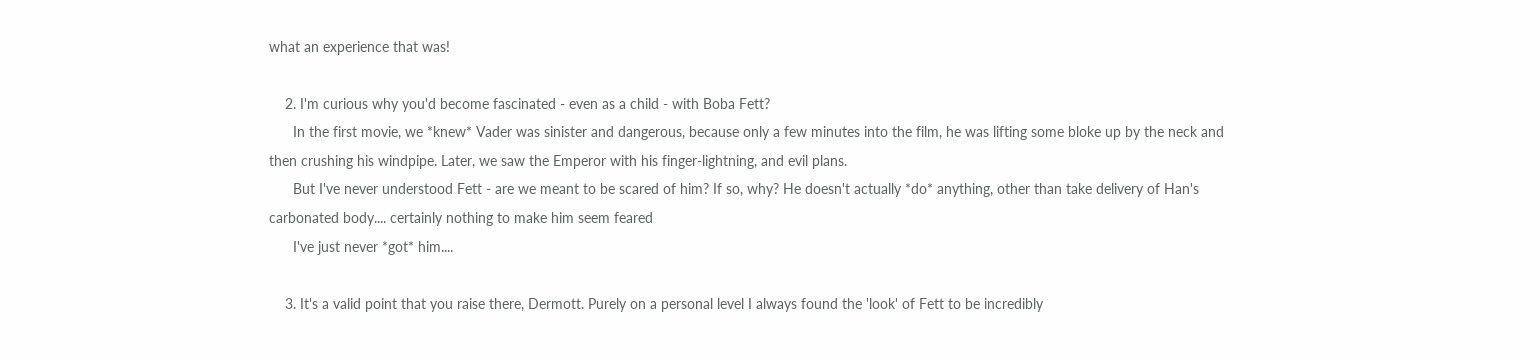what an experience that was!

    2. I'm curious why you'd become fascinated - even as a child - with Boba Fett?
      In the first movie, we *knew* Vader was sinister and dangerous, because only a few minutes into the film, he was lifting some bloke up by the neck and then crushing his windpipe. Later, we saw the Emperor with his finger-lightning, and evil plans.
      But I've never understood Fett - are we meant to be scared of him? If so, why? He doesn't actually *do* anything, other than take delivery of Han's carbonated body.... certainly nothing to make him seem feared
      I've just never *got* him....

    3. It's a valid point that you raise there, Dermott. Purely on a personal level I always found the 'look' of Fett to be incredibly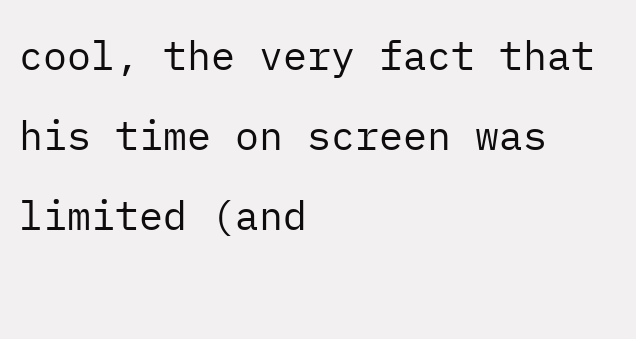cool, the very fact that his time on screen was limited (and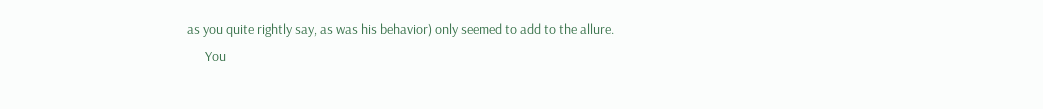as you quite rightly say, as was his behavior) only seemed to add to the allure.
      You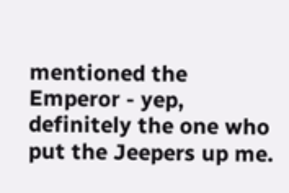mentioned the Emperor - yep, definitely the one who put the Jeepers up me.